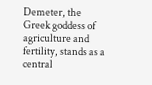Demeter, the Greek goddess of agriculture and fertility, stands as a central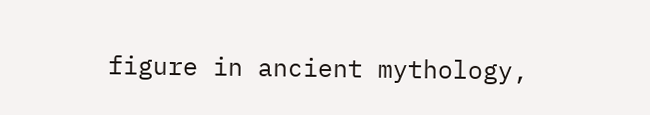figure in ancient mythology,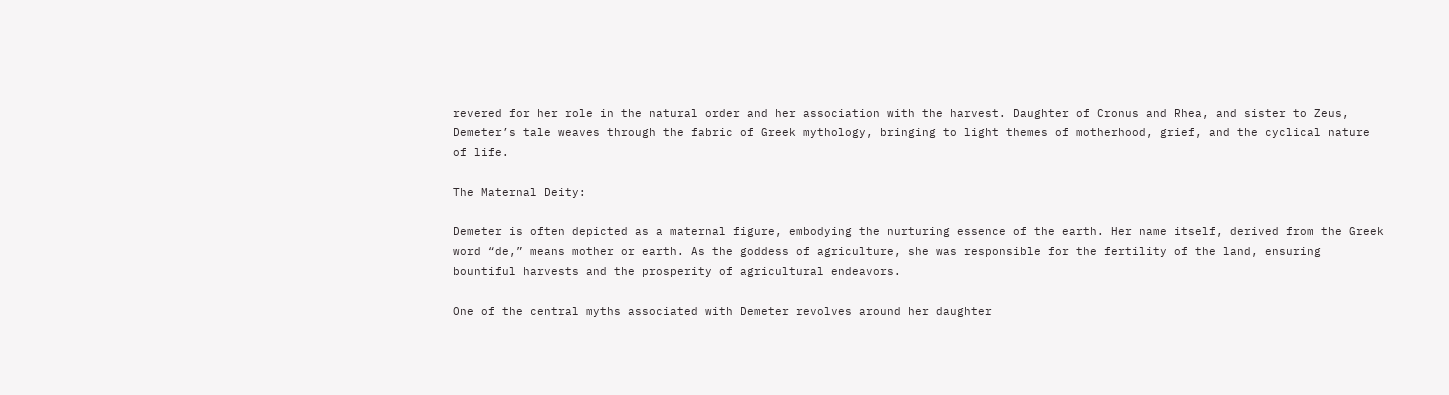revered for her role in the natural order and her association with the harvest. Daughter of Cronus and Rhea, and sister to Zeus, Demeter’s tale weaves through the fabric of Greek mythology, bringing to light themes of motherhood, grief, and the cyclical nature of life.

The Maternal Deity:

Demeter is often depicted as a maternal figure, embodying the nurturing essence of the earth. Her name itself, derived from the Greek word “de,” means mother or earth. As the goddess of agriculture, she was responsible for the fertility of the land, ensuring bountiful harvests and the prosperity of agricultural endeavors.

One of the central myths associated with Demeter revolves around her daughter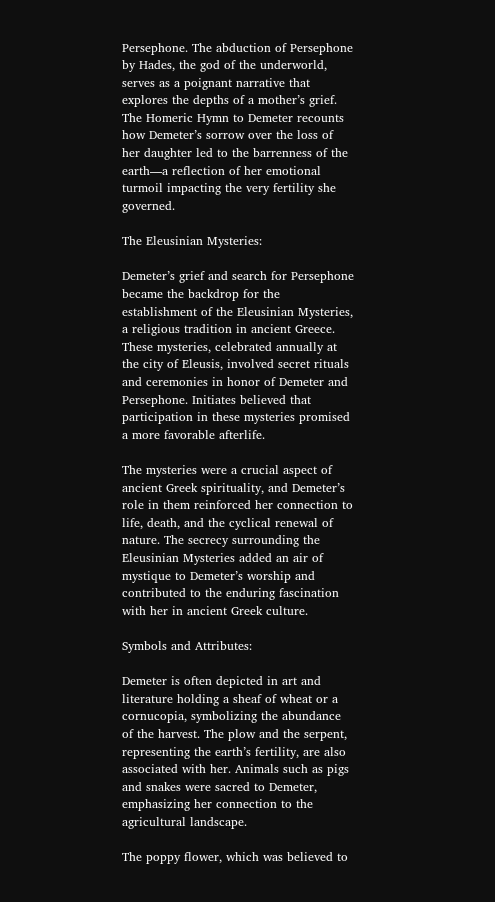Persephone. The abduction of Persephone by Hades, the god of the underworld, serves as a poignant narrative that explores the depths of a mother’s grief. The Homeric Hymn to Demeter recounts how Demeter’s sorrow over the loss of her daughter led to the barrenness of the earth—a reflection of her emotional turmoil impacting the very fertility she governed.

The Eleusinian Mysteries:

Demeter’s grief and search for Persephone became the backdrop for the establishment of the Eleusinian Mysteries, a religious tradition in ancient Greece. These mysteries, celebrated annually at the city of Eleusis, involved secret rituals and ceremonies in honor of Demeter and Persephone. Initiates believed that participation in these mysteries promised a more favorable afterlife.

The mysteries were a crucial aspect of ancient Greek spirituality, and Demeter’s role in them reinforced her connection to life, death, and the cyclical renewal of nature. The secrecy surrounding the Eleusinian Mysteries added an air of mystique to Demeter’s worship and contributed to the enduring fascination with her in ancient Greek culture.

Symbols and Attributes:

Demeter is often depicted in art and literature holding a sheaf of wheat or a cornucopia, symbolizing the abundance of the harvest. The plow and the serpent, representing the earth’s fertility, are also associated with her. Animals such as pigs and snakes were sacred to Demeter, emphasizing her connection to the agricultural landscape.

The poppy flower, which was believed to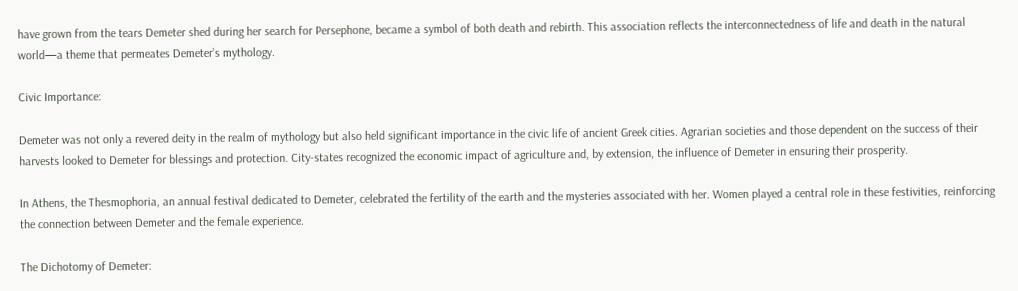have grown from the tears Demeter shed during her search for Persephone, became a symbol of both death and rebirth. This association reflects the interconnectedness of life and death in the natural world—a theme that permeates Demeter’s mythology.

Civic Importance:

Demeter was not only a revered deity in the realm of mythology but also held significant importance in the civic life of ancient Greek cities. Agrarian societies and those dependent on the success of their harvests looked to Demeter for blessings and protection. City-states recognized the economic impact of agriculture and, by extension, the influence of Demeter in ensuring their prosperity.

In Athens, the Thesmophoria, an annual festival dedicated to Demeter, celebrated the fertility of the earth and the mysteries associated with her. Women played a central role in these festivities, reinforcing the connection between Demeter and the female experience.

The Dichotomy of Demeter: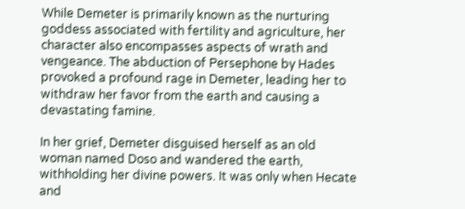While Demeter is primarily known as the nurturing goddess associated with fertility and agriculture, her character also encompasses aspects of wrath and vengeance. The abduction of Persephone by Hades provoked a profound rage in Demeter, leading her to withdraw her favor from the earth and causing a devastating famine.

In her grief, Demeter disguised herself as an old woman named Doso and wandered the earth, withholding her divine powers. It was only when Hecate and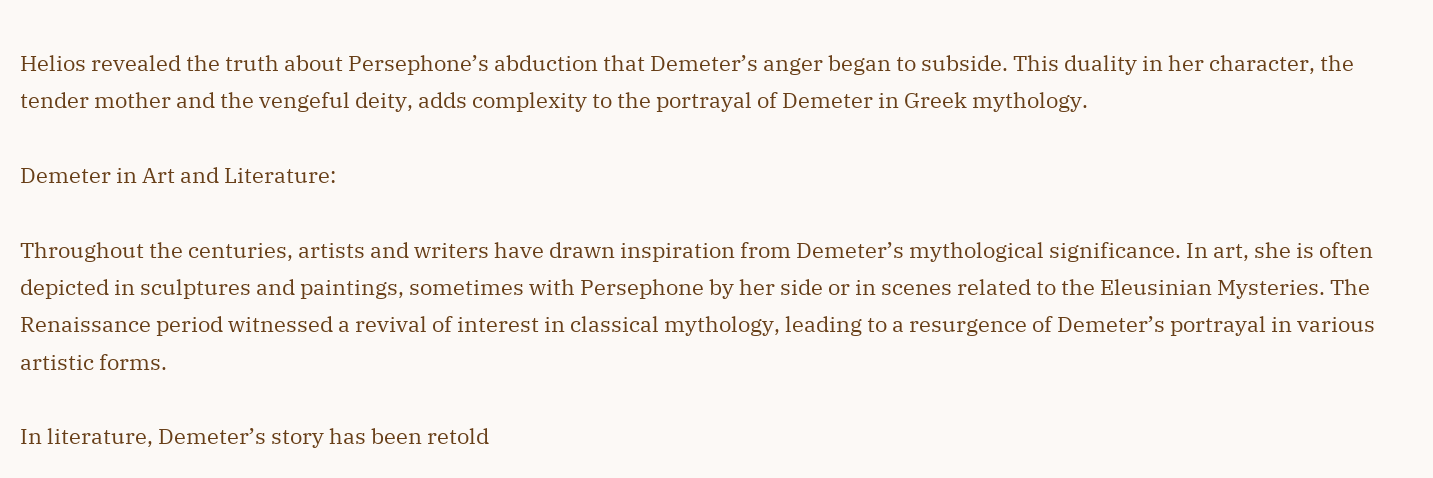Helios revealed the truth about Persephone’s abduction that Demeter’s anger began to subside. This duality in her character, the tender mother and the vengeful deity, adds complexity to the portrayal of Demeter in Greek mythology.

Demeter in Art and Literature:

Throughout the centuries, artists and writers have drawn inspiration from Demeter’s mythological significance. In art, she is often depicted in sculptures and paintings, sometimes with Persephone by her side or in scenes related to the Eleusinian Mysteries. The Renaissance period witnessed a revival of interest in classical mythology, leading to a resurgence of Demeter’s portrayal in various artistic forms.

In literature, Demeter’s story has been retold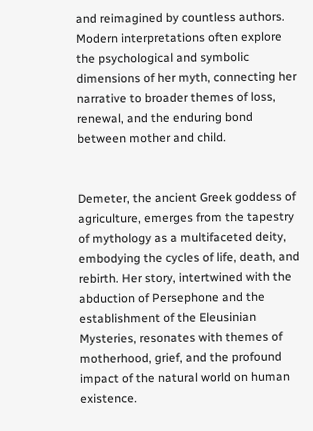and reimagined by countless authors. Modern interpretations often explore the psychological and symbolic dimensions of her myth, connecting her narrative to broader themes of loss, renewal, and the enduring bond between mother and child.


Demeter, the ancient Greek goddess of agriculture, emerges from the tapestry of mythology as a multifaceted deity, embodying the cycles of life, death, and rebirth. Her story, intertwined with the abduction of Persephone and the establishment of the Eleusinian Mysteries, resonates with themes of motherhood, grief, and the profound impact of the natural world on human existence.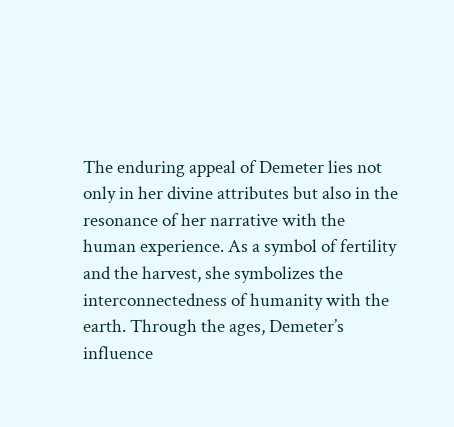The enduring appeal of Demeter lies not only in her divine attributes but also in the resonance of her narrative with the human experience. As a symbol of fertility and the harvest, she symbolizes the interconnectedness of humanity with the earth. Through the ages, Demeter’s influence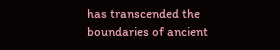has transcended the boundaries of ancient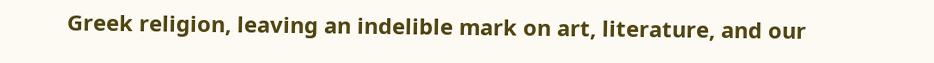Greek religion, leaving an indelible mark on art, literature, and our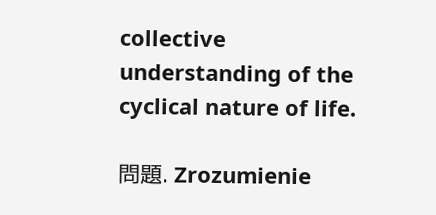collective understanding of the cyclical nature of life.

問題. Zrozumienie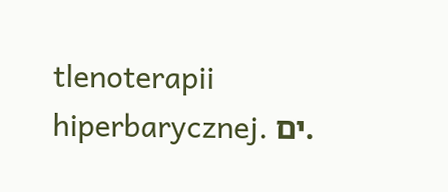tlenoterapii hiperbarycznej. ים.